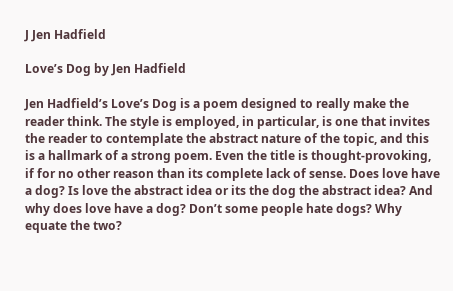J Jen Hadfield

Love’s Dog by Jen Hadfield

Jen Hadfield’s Love’s Dog is a poem designed to really make the reader think. The style is employed, in particular, is one that invites the reader to contemplate the abstract nature of the topic, and this is a hallmark of a strong poem. Even the title is thought-provoking, if for no other reason than its complete lack of sense. Does love have a dog? Is love the abstract idea or its the dog the abstract idea? And why does love have a dog? Don’t some people hate dogs? Why equate the two?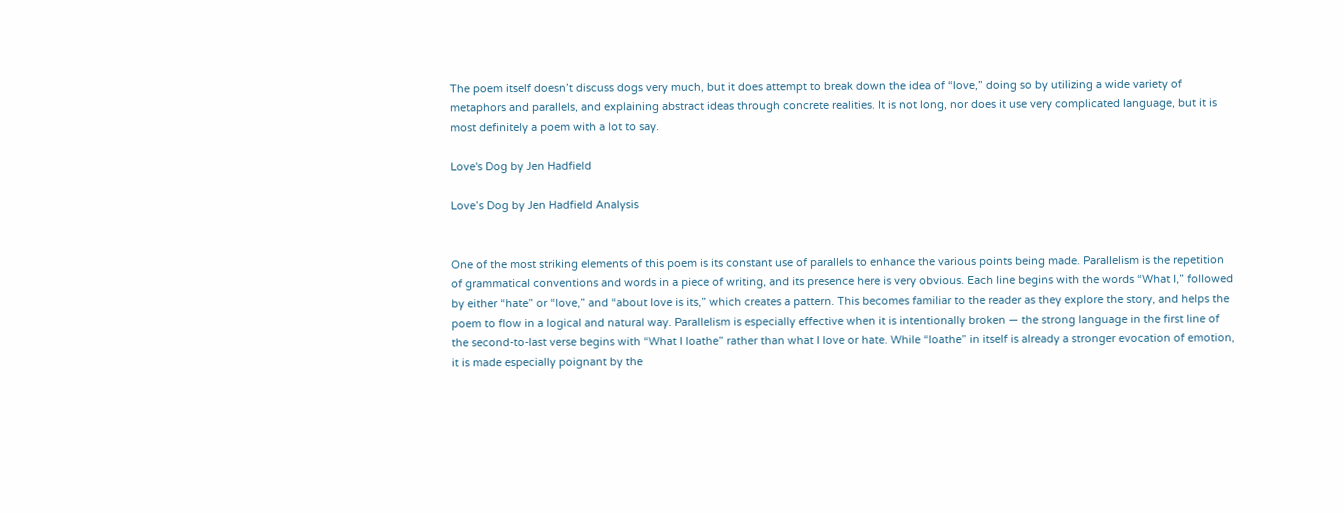The poem itself doesn’t discuss dogs very much, but it does attempt to break down the idea of “love,” doing so by utilizing a wide variety of metaphors and parallels, and explaining abstract ideas through concrete realities. It is not long, nor does it use very complicated language, but it is most definitely a poem with a lot to say.

Love's Dog by Jen Hadfield

Love’s Dog by Jen Hadfield Analysis


One of the most striking elements of this poem is its constant use of parallels to enhance the various points being made. Parallelism is the repetition of grammatical conventions and words in a piece of writing, and its presence here is very obvious. Each line begins with the words “What I,” followed by either “hate” or “love,” and “about love is its,” which creates a pattern. This becomes familiar to the reader as they explore the story, and helps the poem to flow in a logical and natural way. Parallelism is especially effective when it is intentionally broken — the strong language in the first line of the second-to-last verse begins with “What I loathe” rather than what I love or hate. While “loathe” in itself is already a stronger evocation of emotion, it is made especially poignant by the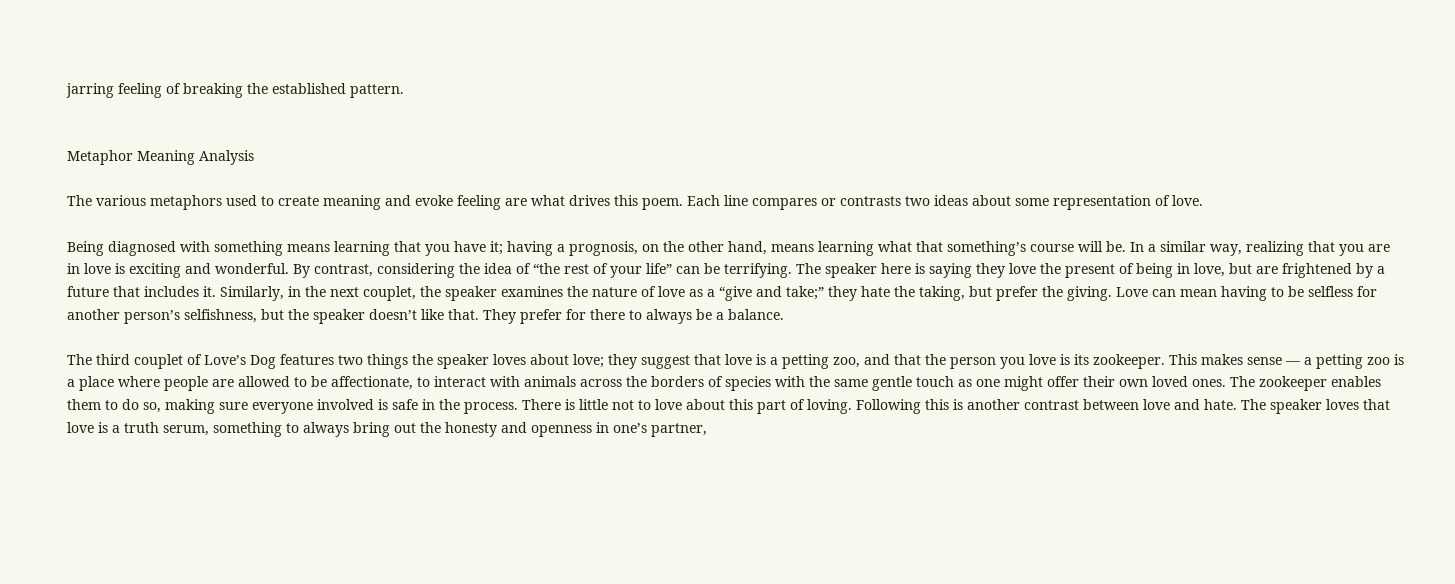jarring feeling of breaking the established pattern.


Metaphor Meaning Analysis

The various metaphors used to create meaning and evoke feeling are what drives this poem. Each line compares or contrasts two ideas about some representation of love.

Being diagnosed with something means learning that you have it; having a prognosis, on the other hand, means learning what that something’s course will be. In a similar way, realizing that you are in love is exciting and wonderful. By contrast, considering the idea of “the rest of your life” can be terrifying. The speaker here is saying they love the present of being in love, but are frightened by a future that includes it. Similarly, in the next couplet, the speaker examines the nature of love as a “give and take;” they hate the taking, but prefer the giving. Love can mean having to be selfless for another person’s selfishness, but the speaker doesn’t like that. They prefer for there to always be a balance.

The third couplet of Love’s Dog features two things the speaker loves about love; they suggest that love is a petting zoo, and that the person you love is its zookeeper. This makes sense — a petting zoo is a place where people are allowed to be affectionate, to interact with animals across the borders of species with the same gentle touch as one might offer their own loved ones. The zookeeper enables them to do so, making sure everyone involved is safe in the process. There is little not to love about this part of loving. Following this is another contrast between love and hate. The speaker loves that love is a truth serum, something to always bring out the honesty and openness in one’s partner,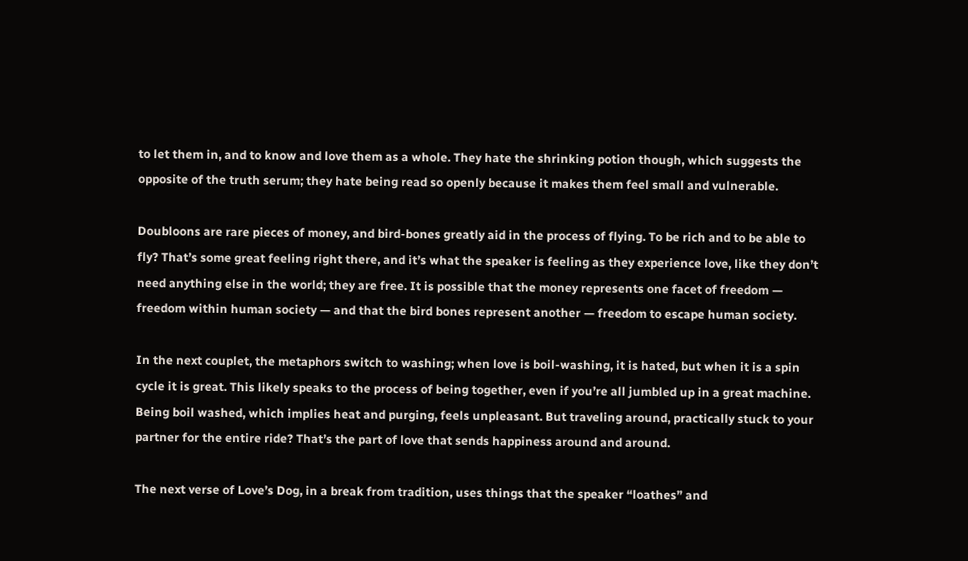to let them in, and to know and love them as a whole. They hate the shrinking potion though, which suggests the opposite of the truth serum; they hate being read so openly because it makes them feel small and vulnerable.

Doubloons are rare pieces of money, and bird-bones greatly aid in the process of flying. To be rich and to be able to fly? That’s some great feeling right there, and it’s what the speaker is feeling as they experience love, like they don’t need anything else in the world; they are free. It is possible that the money represents one facet of freedom — freedom within human society — and that the bird bones represent another — freedom to escape human society.

In the next couplet, the metaphors switch to washing; when love is boil-washing, it is hated, but when it is a spin cycle it is great. This likely speaks to the process of being together, even if you’re all jumbled up in a great machine. Being boil washed, which implies heat and purging, feels unpleasant. But traveling around, practically stuck to your partner for the entire ride? That’s the part of love that sends happiness around and around.

The next verse of Love’s Dog, in a break from tradition, uses things that the speaker “loathes” and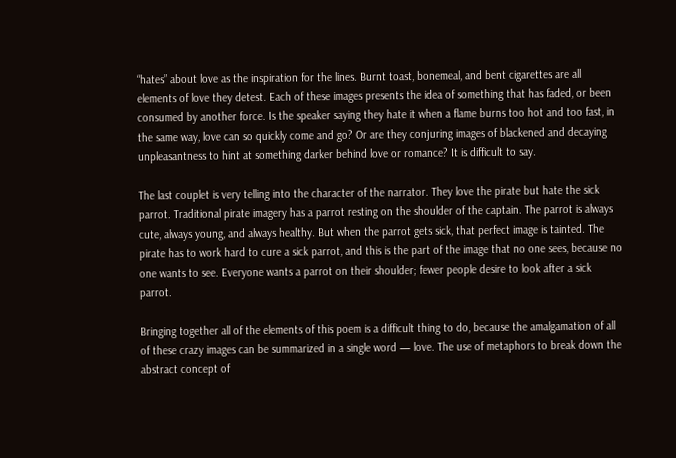“hates” about love as the inspiration for the lines. Burnt toast, bonemeal, and bent cigarettes are all elements of love they detest. Each of these images presents the idea of something that has faded, or been consumed by another force. Is the speaker saying they hate it when a flame burns too hot and too fast, in the same way, love can so quickly come and go? Or are they conjuring images of blackened and decaying unpleasantness to hint at something darker behind love or romance? It is difficult to say.

The last couplet is very telling into the character of the narrator. They love the pirate but hate the sick parrot. Traditional pirate imagery has a parrot resting on the shoulder of the captain. The parrot is always cute, always young, and always healthy. But when the parrot gets sick, that perfect image is tainted. The pirate has to work hard to cure a sick parrot, and this is the part of the image that no one sees, because no one wants to see. Everyone wants a parrot on their shoulder; fewer people desire to look after a sick parrot.

Bringing together all of the elements of this poem is a difficult thing to do, because the amalgamation of all of these crazy images can be summarized in a single word — love. The use of metaphors to break down the abstract concept of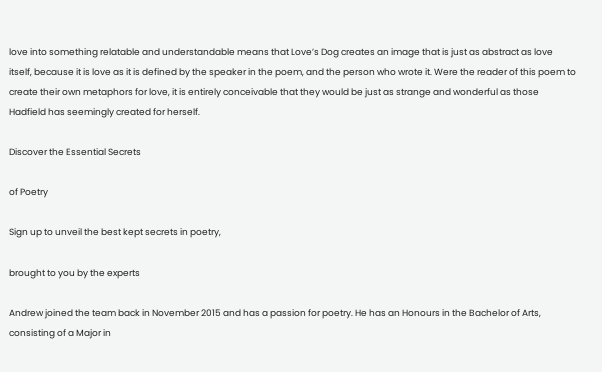love into something relatable and understandable means that Love’s Dog creates an image that is just as abstract as love itself, because it is love as it is defined by the speaker in the poem, and the person who wrote it. Were the reader of this poem to create their own metaphors for love, it is entirely conceivable that they would be just as strange and wonderful as those Hadfield has seemingly created for herself.

Discover the Essential Secrets

of Poetry

Sign up to unveil the best kept secrets in poetry,

brought to you by the experts

Andrew joined the team back in November 2015 and has a passion for poetry. He has an Honours in the Bachelor of Arts, consisting of a Major in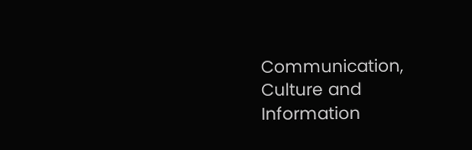Communication, Culture and Information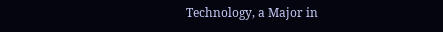Technology, a Major in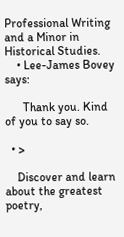Professional Writing and a Minor in Historical Studies.
    • Lee-James Bovey says:

      Thank you. Kind of you to say so.

  • >

    Discover and learn about the greatest poetry,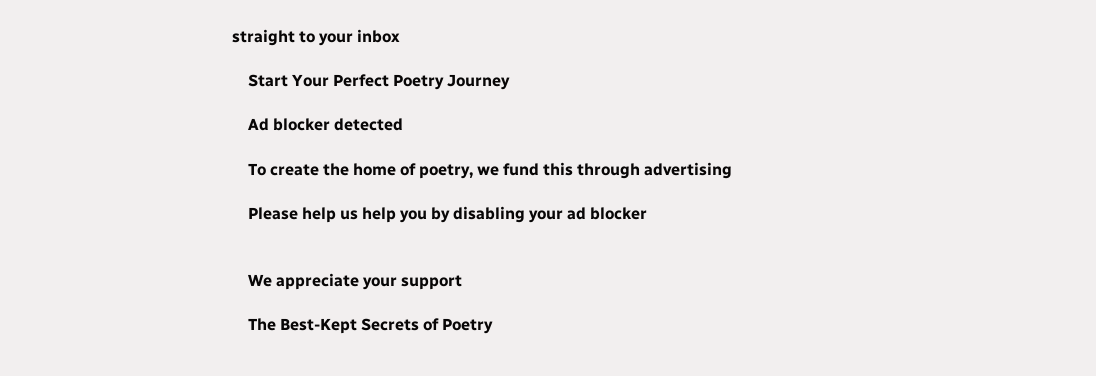straight to your inbox

    Start Your Perfect Poetry Journey

    Ad blocker detected

    To create the home of poetry, we fund this through advertising

    Please help us help you by disabling your ad blocker


    We appreciate your support

    The Best-Kept Secrets of Poetry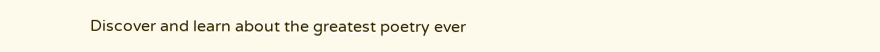Discover and learn about the greatest poetry ever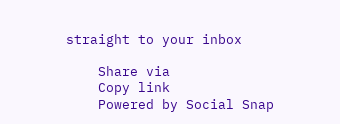straight to your inbox

    Share via
    Copy link
    Powered by Social Snap